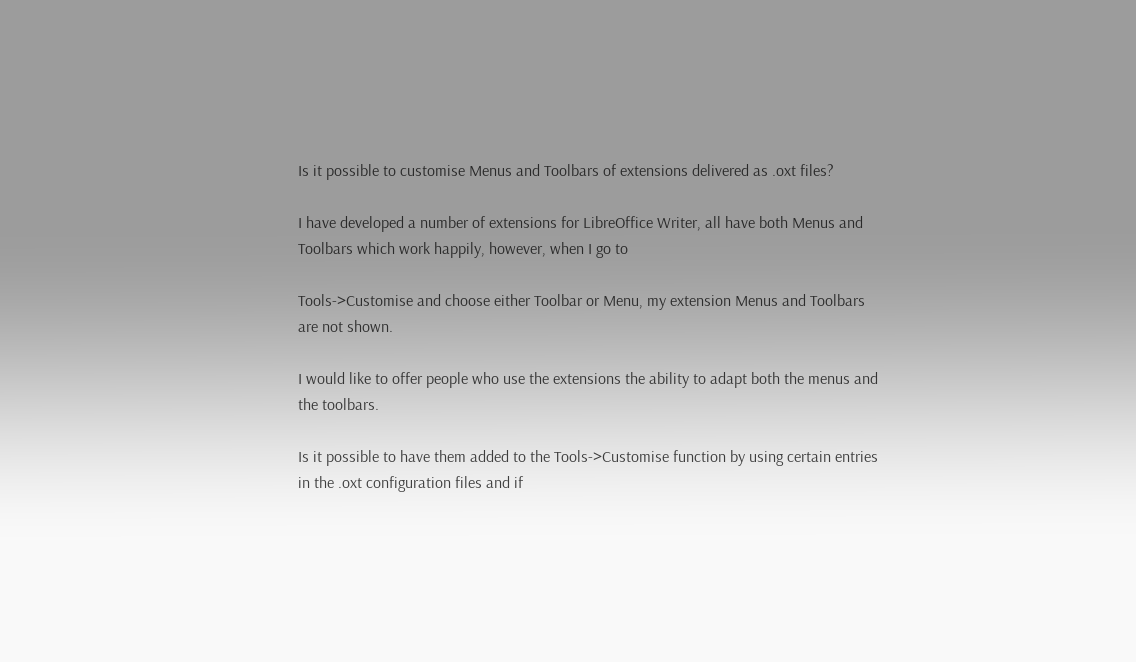Is it possible to customise Menus and Toolbars of extensions delivered as .oxt files?

I have developed a number of extensions for LibreOffice Writer, all have both Menus and Toolbars which work happily, however, when I go to

Tools->Customise and choose either Toolbar or Menu, my extension Menus and Toolbars are not shown.

I would like to offer people who use the extensions the ability to adapt both the menus and the toolbars.

Is it possible to have them added to the Tools->Customise function by using certain entries in the .oxt configuration files and if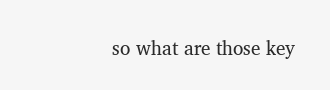so what are those key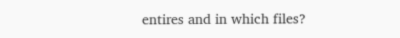entires and in which files?